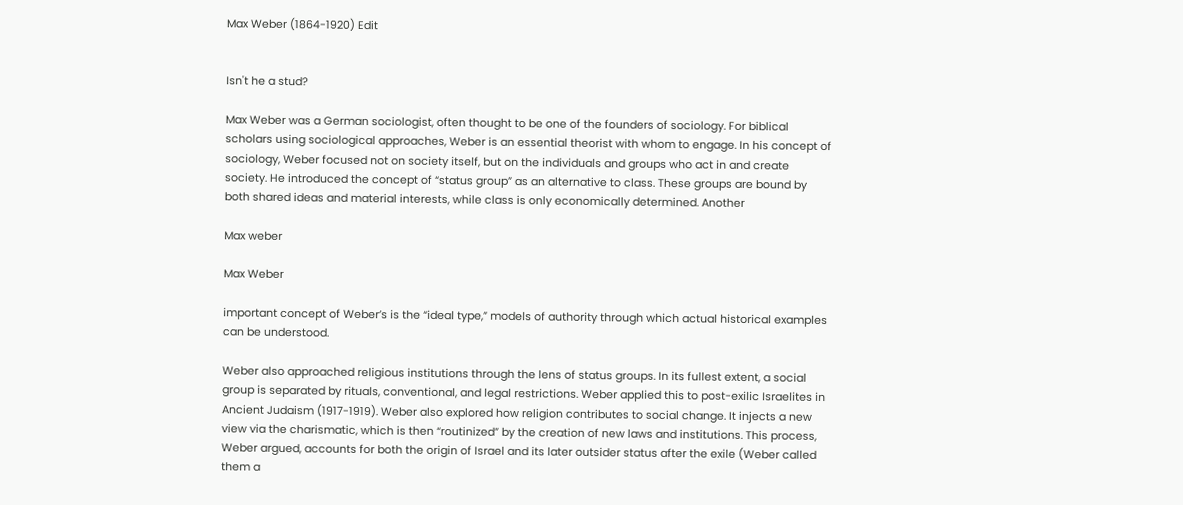Max Weber (1864-1920) Edit


Isn't he a stud?

Max Weber was a German sociologist, often thought to be one of the founders of sociology. For biblical scholars using sociological approaches, Weber is an essential theorist with whom to engage. In his concept of sociology, Weber focused not on society itself, but on the individuals and groups who act in and create society. He introduced the concept of “status group” as an alternative to class. These groups are bound by both shared ideas and material interests, while class is only economically determined. Another

Max weber

Max Weber

important concept of Weber’s is the “ideal type,” models of authority through which actual historical examples can be understood.

Weber also approached religious institutions through the lens of status groups. In its fullest extent, a social group is separated by rituals, conventional, and legal restrictions. Weber applied this to post-exilic Israelites in Ancient Judaism (1917-1919). Weber also explored how religion contributes to social change. It injects a new view via the charismatic, which is then “routinized” by the creation of new laws and institutions. This process, Weber argued, accounts for both the origin of Israel and its later outsider status after the exile (Weber called them a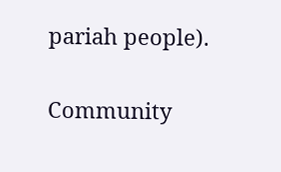pariah people).

Community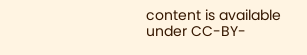content is available under CC-BY-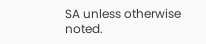SA unless otherwise noted.